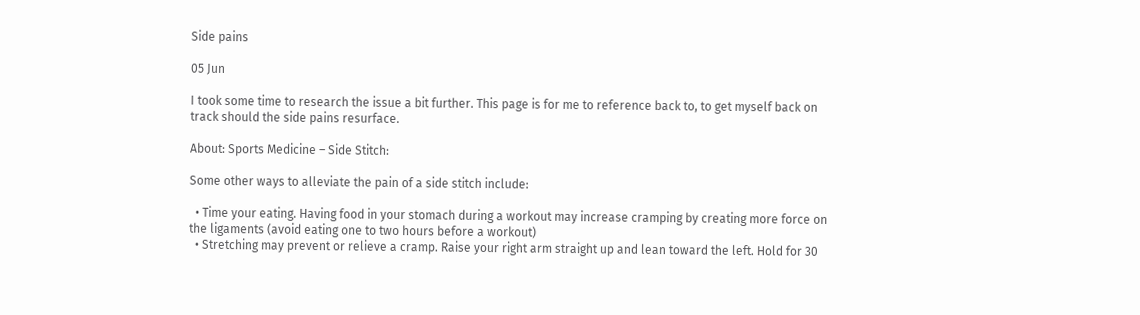Side pains

05 Jun

I took some time to research the issue a bit further. This page is for me to reference back to, to get myself back on track should the side pains resurface.

About: Sports Medicine – Side Stitch:

Some other ways to alleviate the pain of a side stitch include:

  • Time your eating. Having food in your stomach during a workout may increase cramping by creating more force on the ligaments (avoid eating one to two hours before a workout)
  • Stretching may prevent or relieve a cramp. Raise your right arm straight up and lean toward the left. Hold for 30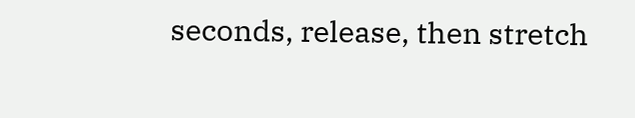seconds, release, then stretch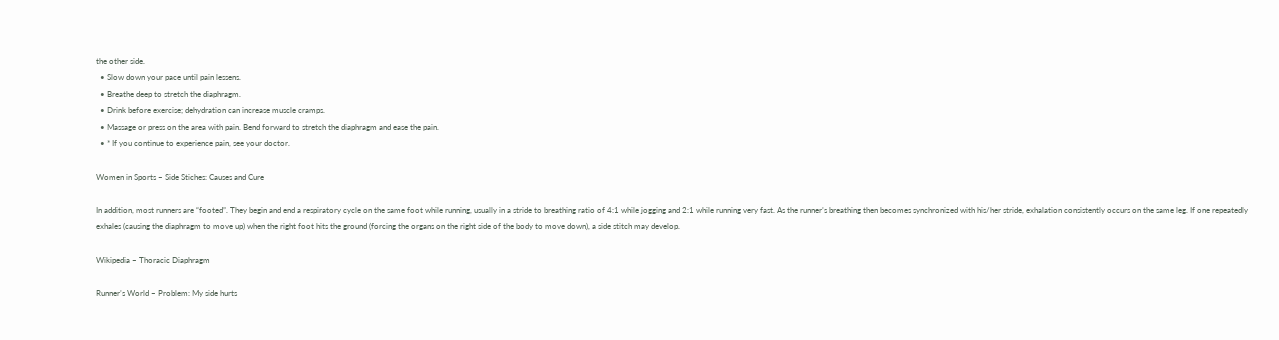the other side.
  • Slow down your pace until pain lessens.
  • Breathe deep to stretch the diaphragm.
  • Drink before exercise; dehydration can increase muscle cramps.
  • Massage or press on the area with pain. Bend forward to stretch the diaphragm and ease the pain.
  • * If you continue to experience pain, see your doctor.

Women in Sports – Side Stiches: Causes and Cure

In addition, most runners are “footed”. They begin and end a respiratory cycle on the same foot while running, usually in a stride to breathing ratio of 4:1 while jogging and 2:1 while running very fast. As the runner’s breathing then becomes synchronized with his/her stride, exhalation consistently occurs on the same leg. If one repeatedly exhales (causing the diaphragm to move up) when the right foot hits the ground (forcing the organs on the right side of the body to move down), a side stitch may develop.

Wikipedia – Thoracic Diaphragm

Runner’s World – Problem: My side hurts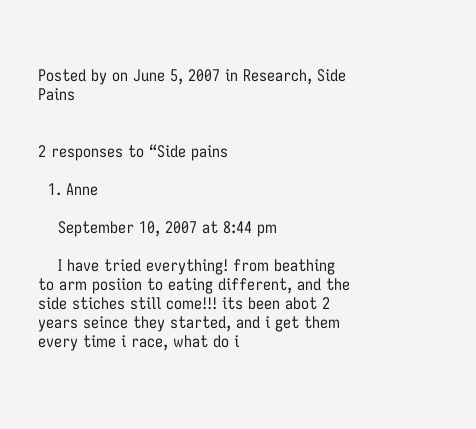Posted by on June 5, 2007 in Research, Side Pains


2 responses to “Side pains

  1. Anne

    September 10, 2007 at 8:44 pm

    I have tried everything! from beathing to arm posiion to eating different, and the side stiches still come!!! its been abot 2 years seince they started, and i get them every time i race, what do i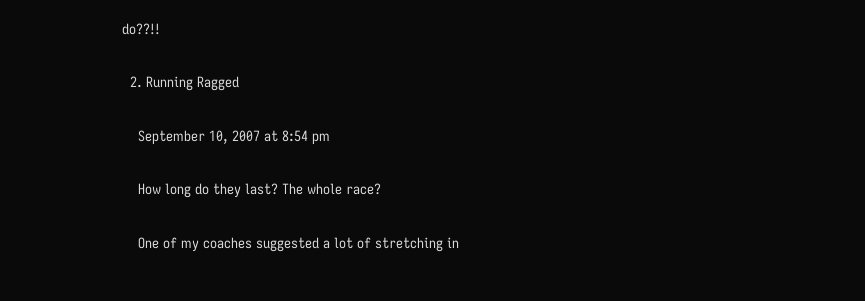do??!!

  2. Running Ragged

    September 10, 2007 at 8:54 pm

    How long do they last? The whole race?

    One of my coaches suggested a lot of stretching in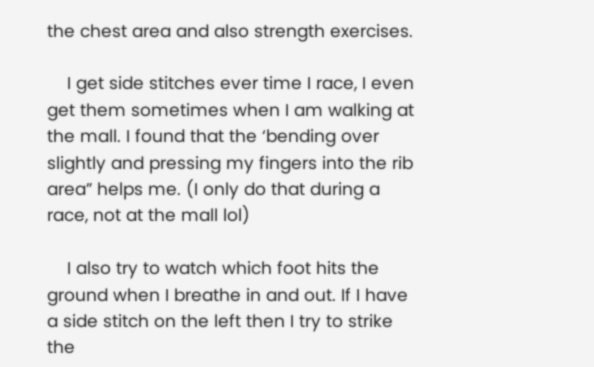the chest area and also strength exercises.

    I get side stitches ever time I race, I even get them sometimes when I am walking at the mall. I found that the ‘bending over slightly and pressing my fingers into the rib area” helps me. (I only do that during a race, not at the mall lol)

    I also try to watch which foot hits the ground when I breathe in and out. If I have a side stitch on the left then I try to strike the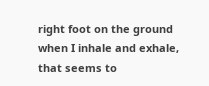right foot on the ground when I inhale and exhale, that seems to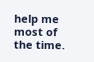help me most of the time.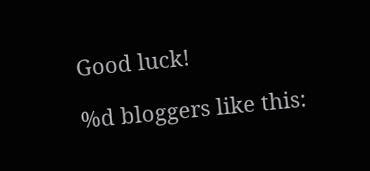Good luck!

%d bloggers like this: